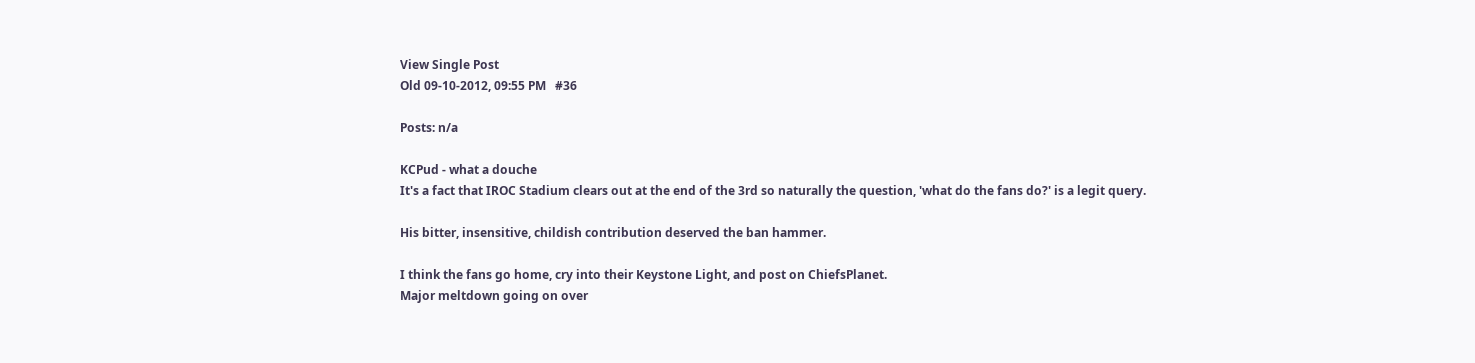View Single Post
Old 09-10-2012, 09:55 PM   #36

Posts: n/a

KCPud - what a douche
It's a fact that IROC Stadium clears out at the end of the 3rd so naturally the question, 'what do the fans do?' is a legit query.

His bitter, insensitive, childish contribution deserved the ban hammer.

I think the fans go home, cry into their Keystone Light, and post on ChiefsPlanet.
Major meltdown going on over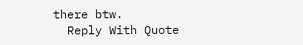there btw.
  Reply With Quote